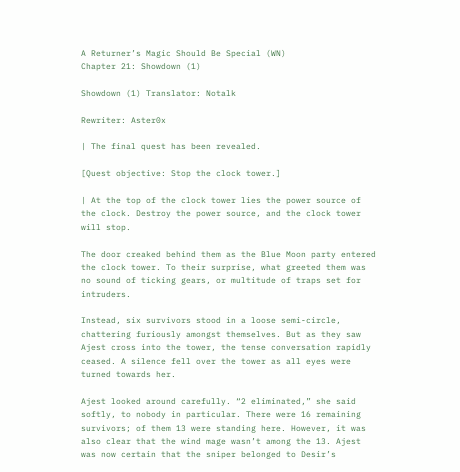A Returner’s Magic Should Be Special (WN)
Chapter 21: Showdown (1)

Showdown (1) Translator: Notalk

Rewriter: Aster0x

| The final quest has been revealed.

[Quest objective: Stop the clock tower.]

| At the top of the clock tower lies the power source of the clock. Destroy the power source, and the clock tower will stop.

The door creaked behind them as the Blue Moon party entered the clock tower. To their surprise, what greeted them was no sound of ticking gears, or multitude of traps set for intruders.

Instead, six survivors stood in a loose semi-circle, chattering furiously amongst themselves. But as they saw Ajest cross into the tower, the tense conversation rapidly ceased. A silence fell over the tower as all eyes were turned towards her.

Ajest looked around carefully. “2 eliminated,” she said softly, to nobody in particular. There were 16 remaining survivors; of them 13 were standing here. However, it was also clear that the wind mage wasn’t among the 13. Ajest was now certain that the sniper belonged to Desir’s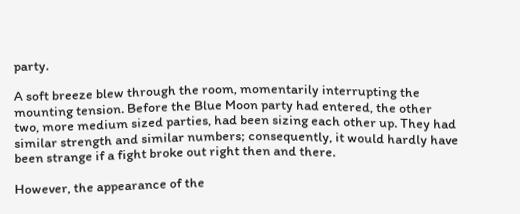party.

A soft breeze blew through the room, momentarily interrupting the mounting tension. Before the Blue Moon party had entered, the other two, more medium sized parties, had been sizing each other up. They had similar strength and similar numbers; consequently, it would hardly have been strange if a fight broke out right then and there.

However, the appearance of the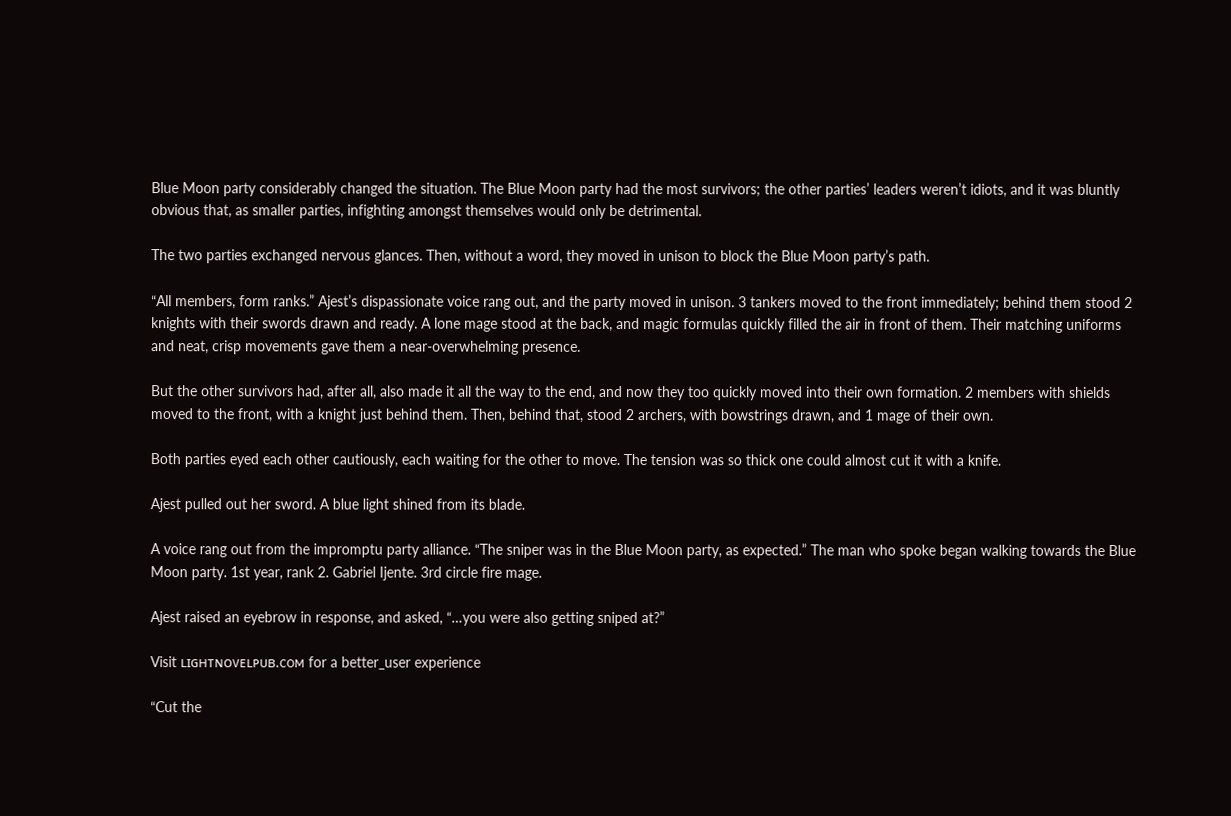Blue Moon party considerably changed the situation. The Blue Moon party had the most survivors; the other parties’ leaders weren’t idiots, and it was bluntly obvious that, as smaller parties, infighting amongst themselves would only be detrimental.

The two parties exchanged nervous glances. Then, without a word, they moved in unison to block the Blue Moon party’s path.

“All members, form ranks.” Ajest’s dispassionate voice rang out, and the party moved in unison. 3 tankers moved to the front immediately; behind them stood 2 knights with their swords drawn and ready. A lone mage stood at the back, and magic formulas quickly filled the air in front of them. Their matching uniforms and neat, crisp movements gave them a near-overwhelming presence.

But the other survivors had, after all, also made it all the way to the end, and now they too quickly moved into their own formation. 2 members with shields moved to the front, with a knight just behind them. Then, behind that, stood 2 archers, with bowstrings drawn, and 1 mage of their own.

Both parties eyed each other cautiously, each waiting for the other to move. The tension was so thick one could almost cut it with a knife.

Ajest pulled out her sword. A blue light shined from its blade.

A voice rang out from the impromptu party alliance. “The sniper was in the Blue Moon party, as expected.” The man who spoke began walking towards the Blue Moon party. 1st year, rank 2. Gabriel Ijente. 3rd circle fire mage.

Ajest raised an eyebrow in response, and asked, “…you were also getting sniped at?”

Visit ʟɪɢʜᴛɴᴏᴠᴇʟᴘᴜʙ.ᴄᴏᴍ for a better_user experience

“Cut the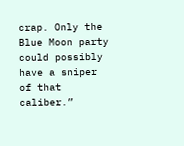crap. Only the Blue Moon party could possibly have a sniper of that caliber.”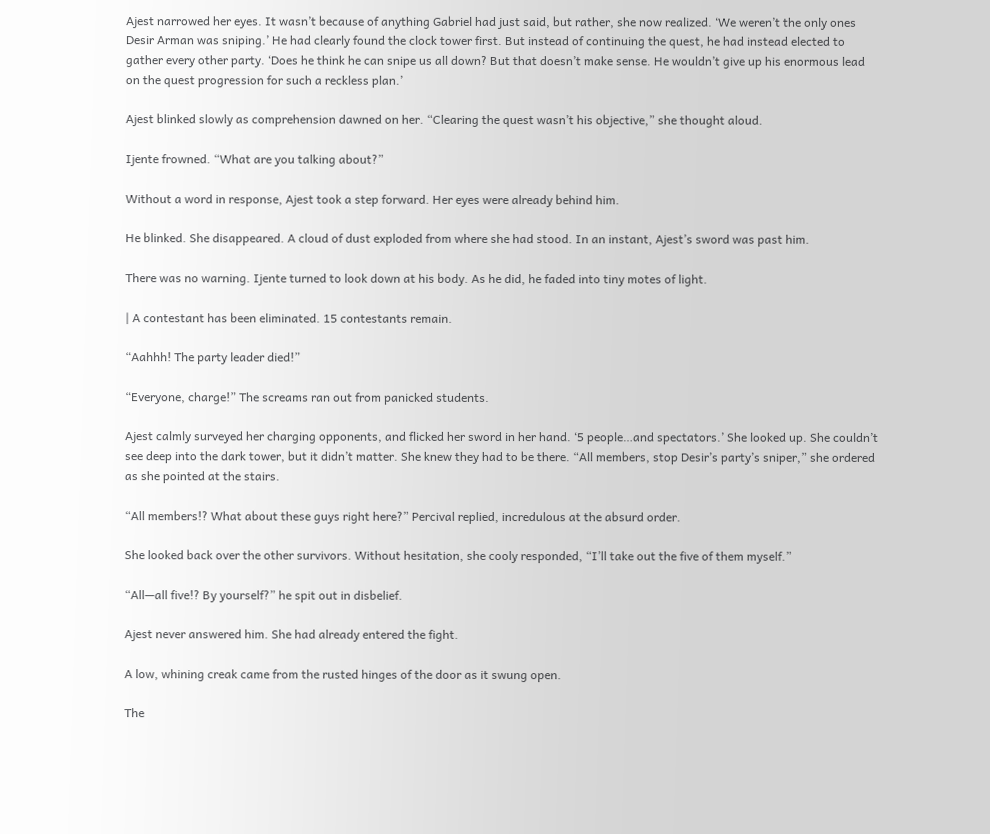Ajest narrowed her eyes. It wasn’t because of anything Gabriel had just said, but rather, she now realized. ‘We weren’t the only ones Desir Arman was sniping.’ He had clearly found the clock tower first. But instead of continuing the quest, he had instead elected to gather every other party. ‘Does he think he can snipe us all down? But that doesn’t make sense. He wouldn’t give up his enormous lead on the quest progression for such a reckless plan.’

Ajest blinked slowly as comprehension dawned on her. “Clearing the quest wasn’t his objective,” she thought aloud.

Ijente frowned. “What are you talking about?”

Without a word in response, Ajest took a step forward. Her eyes were already behind him.

He blinked. She disappeared. A cloud of dust exploded from where she had stood. In an instant, Ajest’s sword was past him.

There was no warning. Ijente turned to look down at his body. As he did, he faded into tiny motes of light.

| A contestant has been eliminated. 15 contestants remain.

“Aahhh! The party leader died!”

“Everyone, charge!” The screams ran out from panicked students.

Ajest calmly surveyed her charging opponents, and flicked her sword in her hand. ‘5 people…and spectators.’ She looked up. She couldn’t see deep into the dark tower, but it didn’t matter. She knew they had to be there. “All members, stop Desir’s party’s sniper,” she ordered as she pointed at the stairs.

“All members!? What about these guys right here?” Percival replied, incredulous at the absurd order.

She looked back over the other survivors. Without hesitation, she cooly responded, “I’ll take out the five of them myself.”

“All—all five!? By yourself?” he spit out in disbelief.

Ajest never answered him. She had already entered the fight.

A low, whining creak came from the rusted hinges of the door as it swung open.

The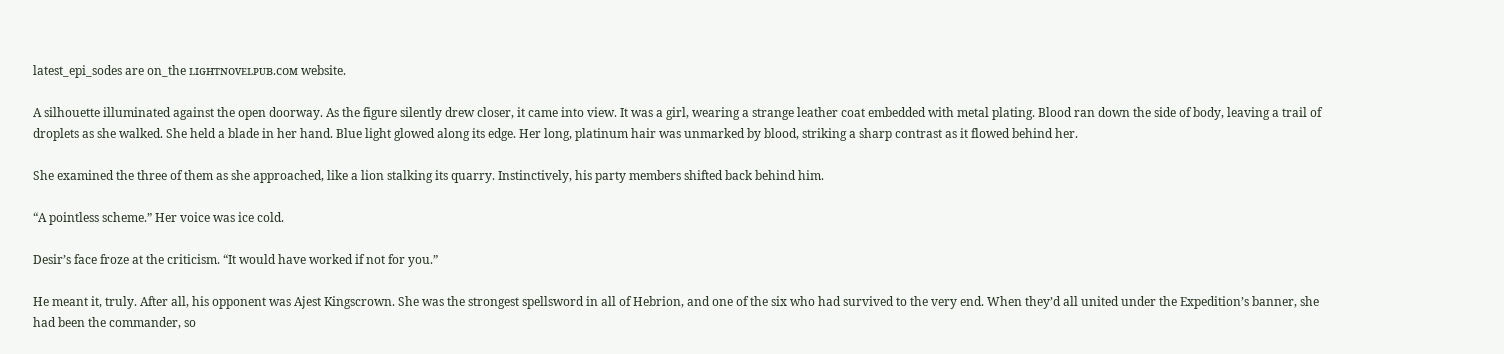latest_epi_sodes are on_the ʟɪɢʜᴛɴᴏᴠᴇʟᴘᴜʙ.ᴄᴏᴍ website.

A silhouette illuminated against the open doorway. As the figure silently drew closer, it came into view. It was a girl, wearing a strange leather coat embedded with metal plating. Blood ran down the side of body, leaving a trail of droplets as she walked. She held a blade in her hand. Blue light glowed along its edge. Her long, platinum hair was unmarked by blood, striking a sharp contrast as it flowed behind her.

She examined the three of them as she approached, like a lion stalking its quarry. Instinctively, his party members shifted back behind him.

“A pointless scheme.” Her voice was ice cold.

Desir’s face froze at the criticism. “It would have worked if not for you.”

He meant it, truly. After all, his opponent was Ajest Kingscrown. She was the strongest spellsword in all of Hebrion, and one of the six who had survived to the very end. When they’d all united under the Expedition’s banner, she had been the commander, so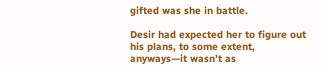gifted was she in battle.

Desir had expected her to figure out his plans, to some extent, anyways—it wasn’t as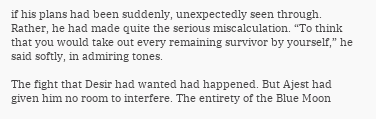if his plans had been suddenly, unexpectedly seen through. Rather, he had made quite the serious miscalculation. “To think that you would take out every remaining survivor by yourself,” he said softly, in admiring tones.

The fight that Desir had wanted had happened. But Ajest had given him no room to interfere. The entirety of the Blue Moon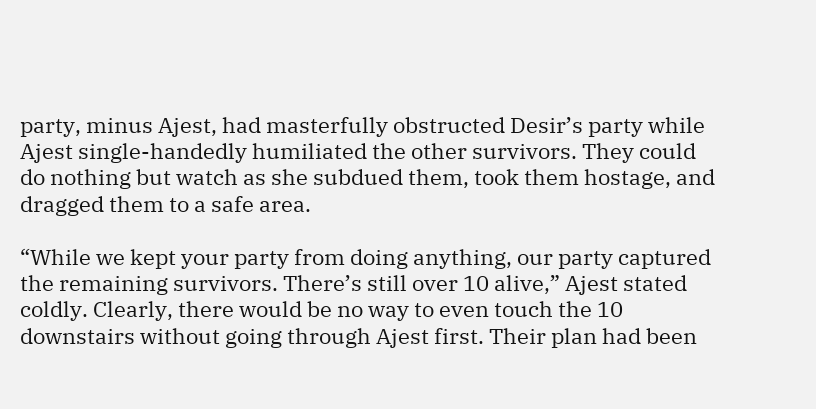party, minus Ajest, had masterfully obstructed Desir’s party while Ajest single-handedly humiliated the other survivors. They could do nothing but watch as she subdued them, took them hostage, and dragged them to a safe area.

“While we kept your party from doing anything, our party captured the remaining survivors. There’s still over 10 alive,” Ajest stated coldly. Clearly, there would be no way to even touch the 10 downstairs without going through Ajest first. Their plan had been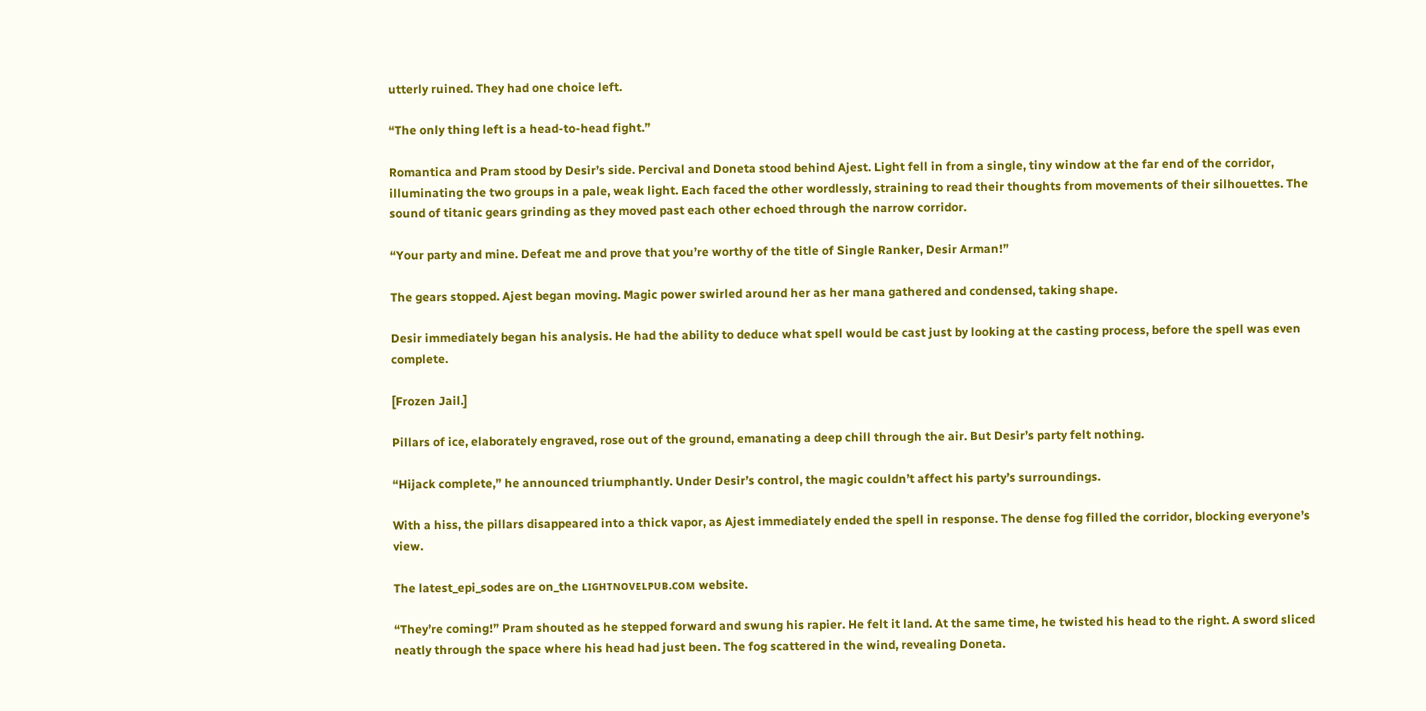utterly ruined. They had one choice left.

“The only thing left is a head-to-head fight.”

Romantica and Pram stood by Desir’s side. Percival and Doneta stood behind Ajest. Light fell in from a single, tiny window at the far end of the corridor, illuminating the two groups in a pale, weak light. Each faced the other wordlessly, straining to read their thoughts from movements of their silhouettes. The sound of titanic gears grinding as they moved past each other echoed through the narrow corridor.

“Your party and mine. Defeat me and prove that you’re worthy of the title of Single Ranker, Desir Arman!”

The gears stopped. Ajest began moving. Magic power swirled around her as her mana gathered and condensed, taking shape.

Desir immediately began his analysis. He had the ability to deduce what spell would be cast just by looking at the casting process, before the spell was even complete.

[Frozen Jail.]

Pillars of ice, elaborately engraved, rose out of the ground, emanating a deep chill through the air. But Desir’s party felt nothing.

“Hijack complete,” he announced triumphantly. Under Desir’s control, the magic couldn’t affect his party’s surroundings.

With a hiss, the pillars disappeared into a thick vapor, as Ajest immediately ended the spell in response. The dense fog filled the corridor, blocking everyone’s view.

The latest_epi_sodes are on_the ʟɪɢʜᴛɴᴏᴠᴇʟᴘᴜʙ.ᴄᴏᴍ website.

“They’re coming!” Pram shouted as he stepped forward and swung his rapier. He felt it land. At the same time, he twisted his head to the right. A sword sliced neatly through the space where his head had just been. The fog scattered in the wind, revealing Doneta.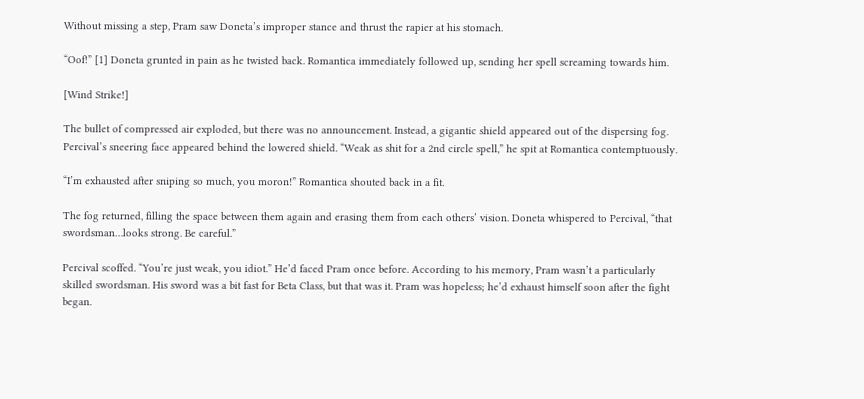Without missing a step, Pram saw Doneta’s improper stance and thrust the rapier at his stomach.

“Oof!” [1] Doneta grunted in pain as he twisted back. Romantica immediately followed up, sending her spell screaming towards him.

[Wind Strike!]

The bullet of compressed air exploded, but there was no announcement. Instead, a gigantic shield appeared out of the dispersing fog. Percival’s sneering face appeared behind the lowered shield. “Weak as shit for a 2nd circle spell,” he spit at Romantica contemptuously.

“I’m exhausted after sniping so much, you moron!” Romantica shouted back in a fit.

The fog returned, filling the space between them again and erasing them from each others’ vision. Doneta whispered to Percival, “that swordsman…looks strong. Be careful.”

Percival scoffed. “You’re just weak, you idiot.” He’d faced Pram once before. According to his memory, Pram wasn’t a particularly skilled swordsman. His sword was a bit fast for Beta Class, but that was it. Pram was hopeless; he’d exhaust himself soon after the fight began.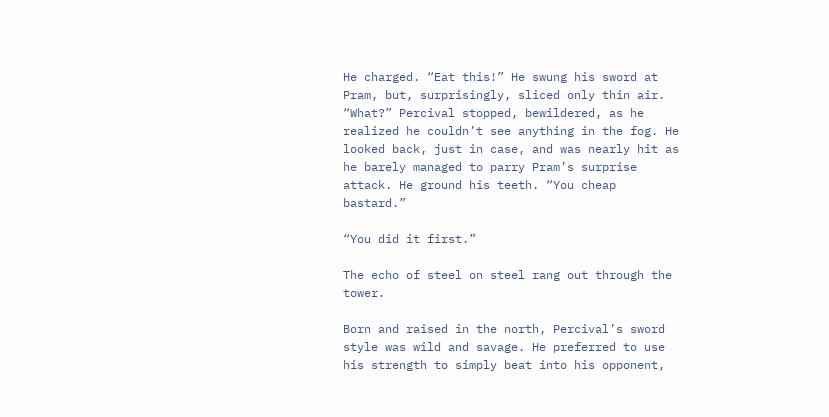He charged. “Eat this!” He swung his sword at Pram, but, surprisingly, sliced only thin air. “What?” Percival stopped, bewildered, as he realized he couldn’t see anything in the fog. He looked back, just in case, and was nearly hit as he barely managed to parry Pram’s surprise attack. He ground his teeth. “You cheap bastard.”

“You did it first.”

The echo of steel on steel rang out through the tower.

Born and raised in the north, Percival’s sword style was wild and savage. He preferred to use his strength to simply beat into his opponent,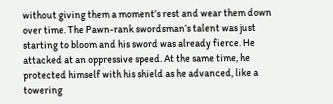without giving them a moment’s rest and wear them down over time. The Pawn-rank swordsman’s talent was just starting to bloom and his sword was already fierce. He attacked at an oppressive speed. At the same time, he protected himself with his shield as he advanced, like a towering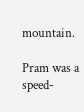mountain.

Pram was a speed-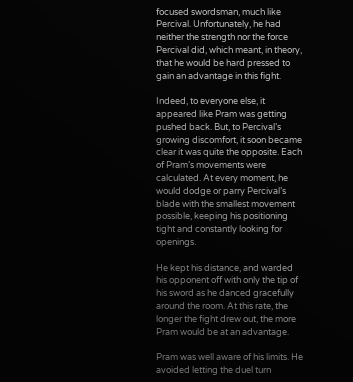focused swordsman, much like Percival. Unfortunately, he had neither the strength nor the force Percival did, which meant, in theory, that he would be hard pressed to gain an advantage in this fight.

Indeed, to everyone else, it appeared like Pram was getting pushed back. But, to Percival’s growing discomfort, it soon became clear it was quite the opposite. Each of Pram’s movements were calculated. At every moment, he would dodge or parry Percival’s blade with the smallest movement possible, keeping his positioning tight and constantly looking for openings.

He kept his distance, and warded his opponent off with only the tip of his sword as he danced gracefully around the room. At this rate, the longer the fight drew out, the more Pram would be at an advantage.

Pram was well aware of his limits. He avoided letting the duel turn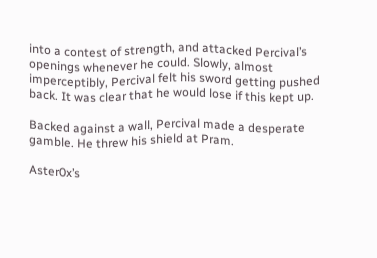into a contest of strength, and attacked Percival’s openings whenever he could. Slowly, almost imperceptibly, Percival felt his sword getting pushed back. It was clear that he would lose if this kept up.

Backed against a wall, Percival made a desperate gamble. He threw his shield at Pram.

Aster0x’s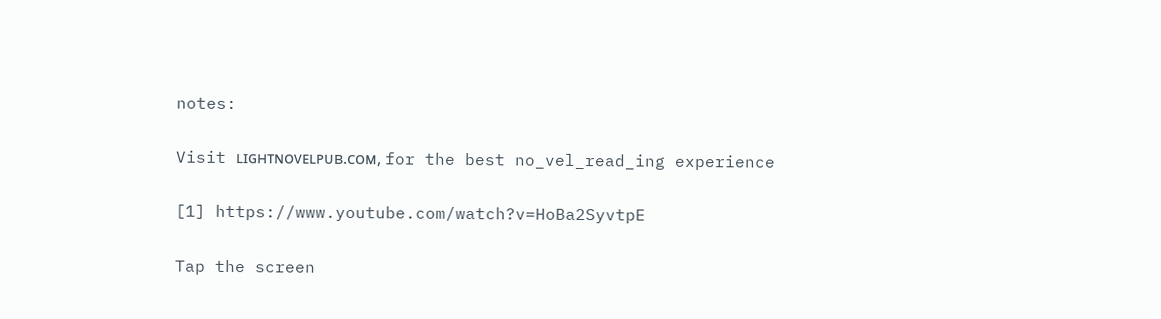notes:

Visit ʟɪɢʜᴛɴᴏᴠᴇʟᴘᴜʙ.ᴄᴏᴍ, for the best no_vel_read_ing experience

[1] https://www.youtube.com/watch?v=HoBa2SyvtpE

Tap the screen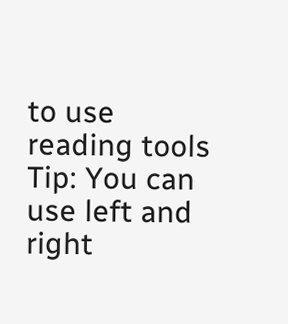to use reading tools Tip: You can use left and right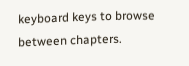keyboard keys to browse between chapters.